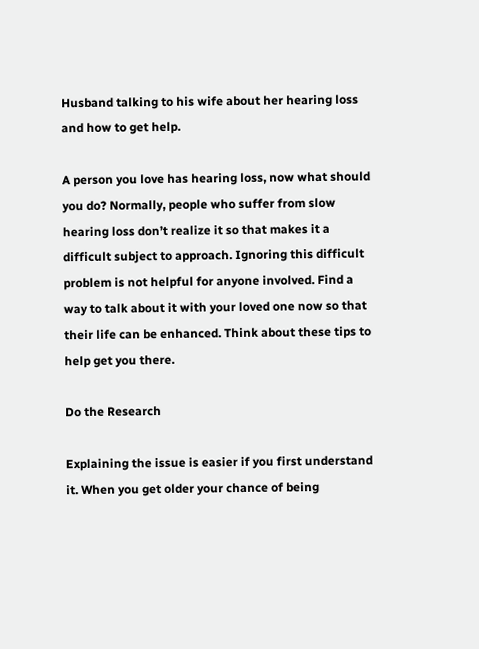Husband talking to his wife about her hearing loss and how to get help.

A person you love has hearing loss, now what should you do? Normally, people who suffer from slow hearing loss don’t realize it so that makes it a difficult subject to approach. Ignoring this difficult problem is not helpful for anyone involved. Find a way to talk about it with your loved one now so that their life can be enhanced. Think about these tips to help get you there.

Do the Research

Explaining the issue is easier if you first understand it. When you get older your chance of being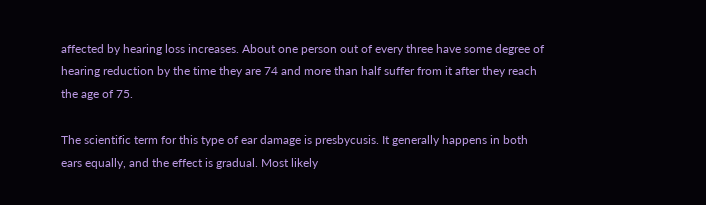affected by hearing loss increases. About one person out of every three have some degree of hearing reduction by the time they are 74 and more than half suffer from it after they reach the age of 75.

The scientific term for this type of ear damage is presbycusis. It generally happens in both ears equally, and the effect is gradual. Most likely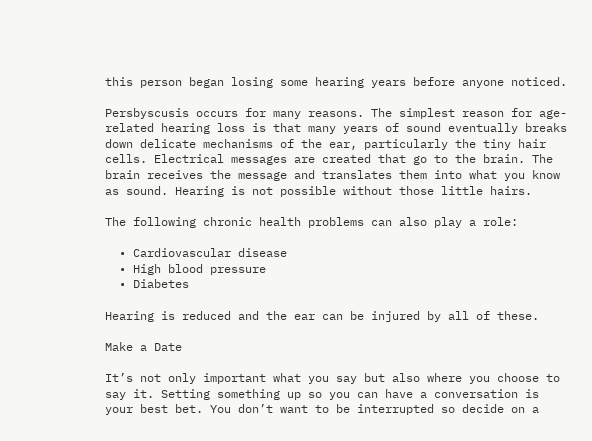this person began losing some hearing years before anyone noticed.

Persbyscusis occurs for many reasons. The simplest reason for age-related hearing loss is that many years of sound eventually breaks down delicate mechanisms of the ear, particularly the tiny hair cells. Electrical messages are created that go to the brain. The brain receives the message and translates them into what you know as sound. Hearing is not possible without those little hairs.

The following chronic health problems can also play a role:

  • Cardiovascular disease
  • High blood pressure
  • Diabetes

Hearing is reduced and the ear can be injured by all of these.

Make a Date

It’s not only important what you say but also where you choose to say it. Setting something up so you can have a conversation is your best bet. You don’t want to be interrupted so decide on a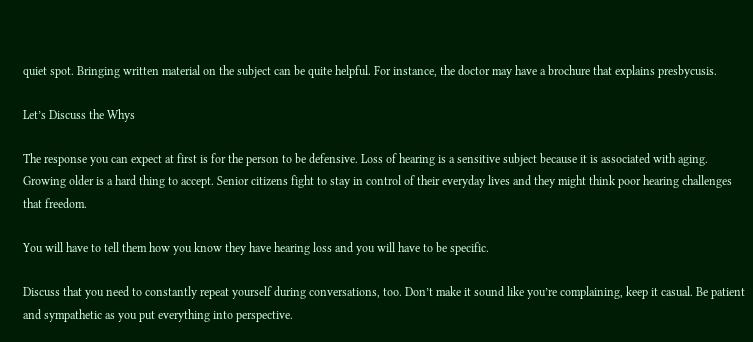quiet spot. Bringing written material on the subject can be quite helpful. For instance, the doctor may have a brochure that explains presbycusis.

Let’s Discuss the Whys

The response you can expect at first is for the person to be defensive. Loss of hearing is a sensitive subject because it is associated with aging. Growing older is a hard thing to accept. Senior citizens fight to stay in control of their everyday lives and they might think poor hearing challenges that freedom.

You will have to tell them how you know they have hearing loss and you will have to be specific.

Discuss that you need to constantly repeat yourself during conversations, too. Don’t make it sound like you’re complaining, keep it casual. Be patient and sympathetic as you put everything into perspective.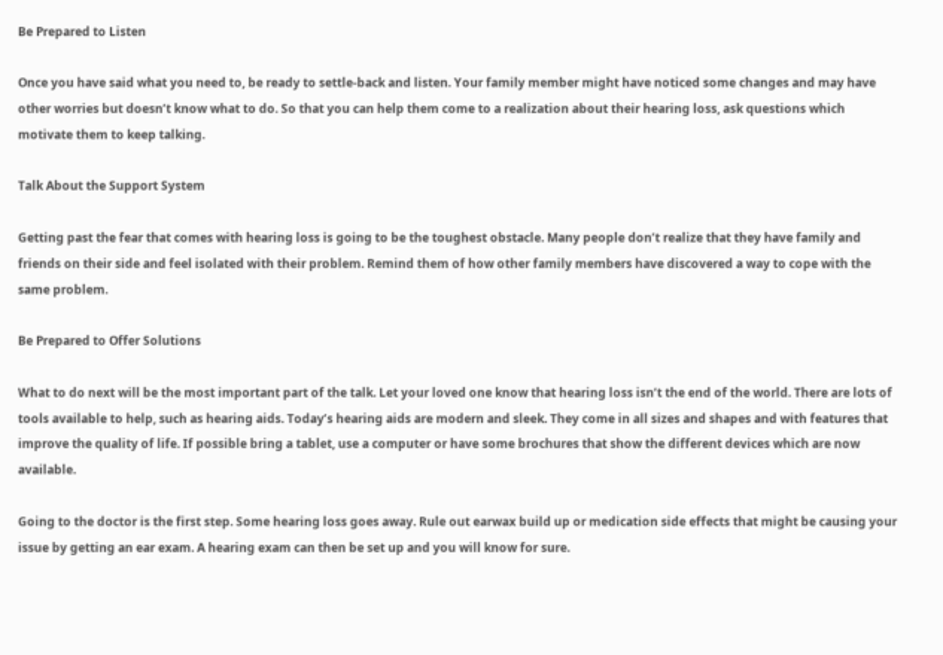Be Prepared to Listen

Once you have said what you need to, be ready to settle-back and listen. Your family member might have noticed some changes and may have other worries but doesn’t know what to do. So that you can help them come to a realization about their hearing loss, ask questions which motivate them to keep talking.

Talk About the Support System

Getting past the fear that comes with hearing loss is going to be the toughest obstacle. Many people don’t realize that they have family and friends on their side and feel isolated with their problem. Remind them of how other family members have discovered a way to cope with the same problem.

Be Prepared to Offer Solutions

What to do next will be the most important part of the talk. Let your loved one know that hearing loss isn’t the end of the world. There are lots of tools available to help, such as hearing aids. Today’s hearing aids are modern and sleek. They come in all sizes and shapes and with features that improve the quality of life. If possible bring a tablet, use a computer or have some brochures that show the different devices which are now available.

Going to the doctor is the first step. Some hearing loss goes away. Rule out earwax build up or medication side effects that might be causing your issue by getting an ear exam. A hearing exam can then be set up and you will know for sure.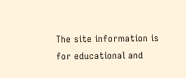The site information is for educational and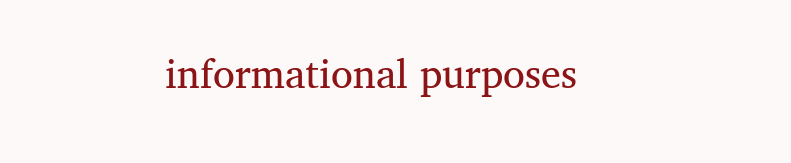informational purposes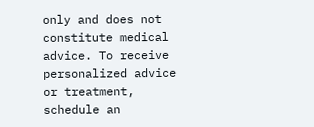only and does not constitute medical advice. To receive personalized advice or treatment, schedule an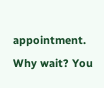appointment.
Why wait? You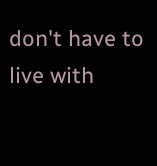don't have to live with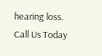hearing loss. Call Us Today